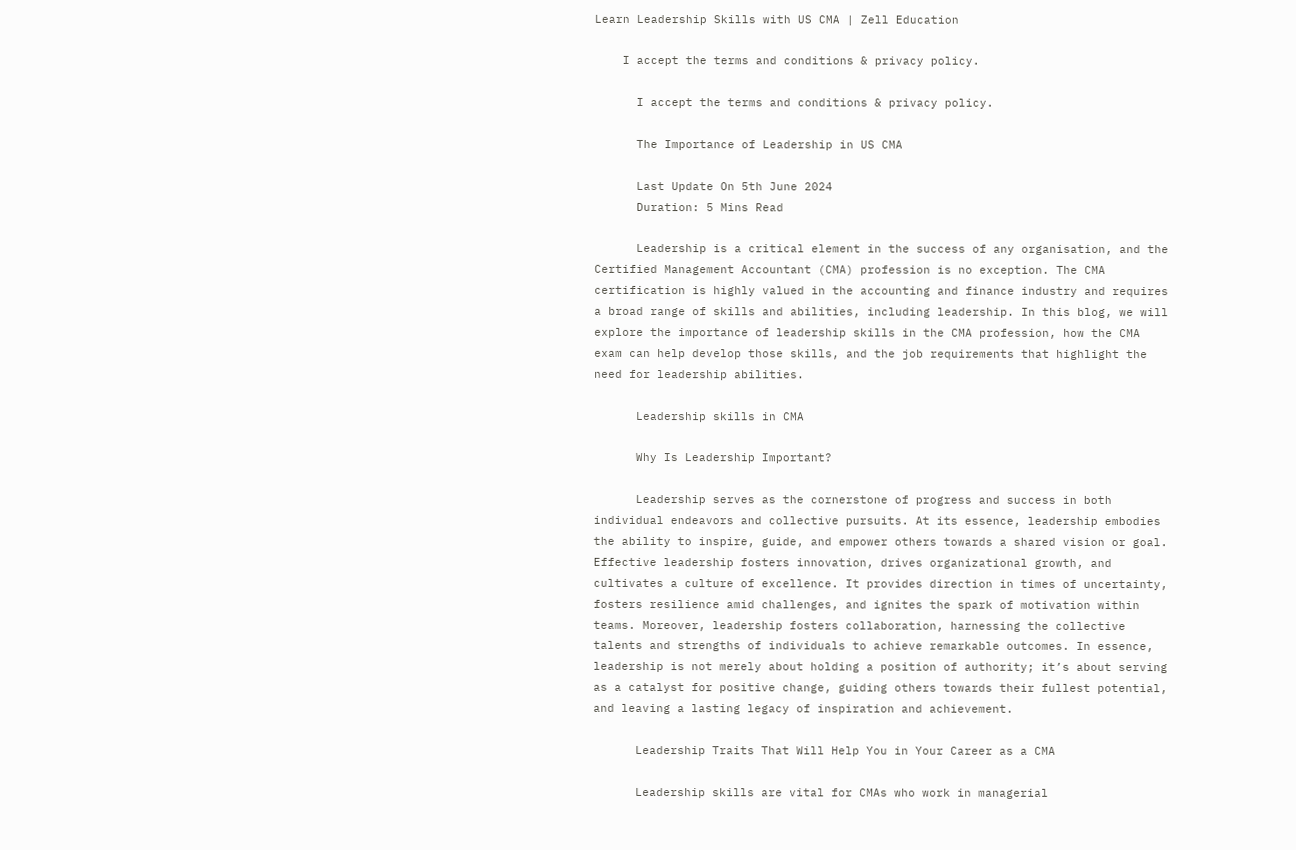Learn Leadership Skills with US CMA | Zell Education

    I accept the terms and conditions & privacy policy.

      I accept the terms and conditions & privacy policy.

      The Importance of Leadership in US CMA

      Last Update On 5th June 2024
      Duration: 5 Mins Read

      Leadership is a critical element in the success of any organisation, and the Certified Management Accountant (CMA) profession is no exception. The CMA certification is highly valued in the accounting and finance industry and requires a broad range of skills and abilities, including leadership. In this blog, we will explore the importance of leadership skills in the CMA profession, how the CMA exam can help develop those skills, and the job requirements that highlight the need for leadership abilities.

      Leadership skills in CMA

      Why Is Leadership Important?

      Leadership serves as the cornerstone of progress and success in both individual endeavors and collective pursuits. At its essence, leadership embodies the ability to inspire, guide, and empower others towards a shared vision or goal. Effective leadership fosters innovation, drives organizational growth, and cultivates a culture of excellence. It provides direction in times of uncertainty, fosters resilience amid challenges, and ignites the spark of motivation within teams. Moreover, leadership fosters collaboration, harnessing the collective talents and strengths of individuals to achieve remarkable outcomes. In essence, leadership is not merely about holding a position of authority; it’s about serving as a catalyst for positive change, guiding others towards their fullest potential, and leaving a lasting legacy of inspiration and achievement.

      Leadership Traits That Will Help You in Your Career as a CMA

      Leadership skills are vital for CMAs who work in managerial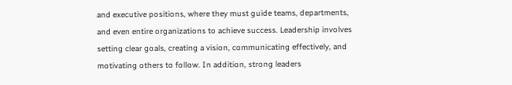and executive positions, where they must guide teams, departments, and even entire organizations to achieve success. Leadership involves setting clear goals, creating a vision, communicating effectively, and motivating others to follow. In addition, strong leaders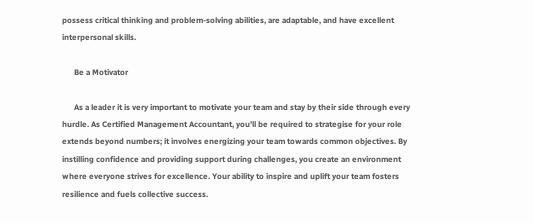possess critical thinking and problem-solving abilities, are adaptable, and have excellent interpersonal skills.

      Be a Motivator

      As a leader it is very important to motivate your team and stay by their side through every hurdle. As Certified Management Accountant, you’ll be required to strategise for your role extends beyond numbers; it involves energizing your team towards common objectives. By instilling confidence and providing support during challenges, you create an environment where everyone strives for excellence. Your ability to inspire and uplift your team fosters resilience and fuels collective success.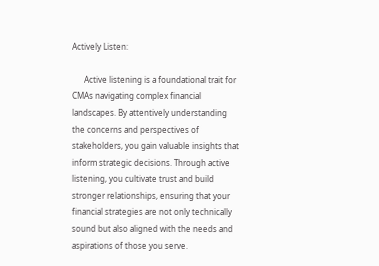Actively Listen:

      Active listening is a foundational trait for CMAs navigating complex financial landscapes. By attentively understanding the concerns and perspectives of stakeholders, you gain valuable insights that inform strategic decisions. Through active listening, you cultivate trust and build stronger relationships, ensuring that your financial strategies are not only technically sound but also aligned with the needs and aspirations of those you serve.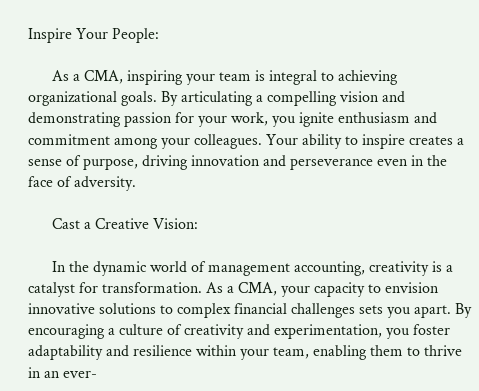Inspire Your People:

      As a CMA, inspiring your team is integral to achieving organizational goals. By articulating a compelling vision and demonstrating passion for your work, you ignite enthusiasm and commitment among your colleagues. Your ability to inspire creates a sense of purpose, driving innovation and perseverance even in the face of adversity.

      Cast a Creative Vision:

      In the dynamic world of management accounting, creativity is a catalyst for transformation. As a CMA, your capacity to envision innovative solutions to complex financial challenges sets you apart. By encouraging a culture of creativity and experimentation, you foster adaptability and resilience within your team, enabling them to thrive in an ever-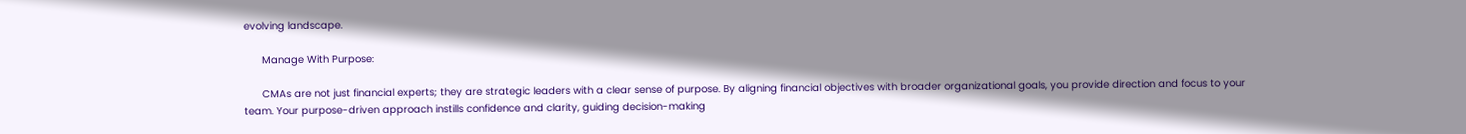evolving landscape.

      Manage With Purpose:

      CMAs are not just financial experts; they are strategic leaders with a clear sense of purpose. By aligning financial objectives with broader organizational goals, you provide direction and focus to your team. Your purpose-driven approach instills confidence and clarity, guiding decision-making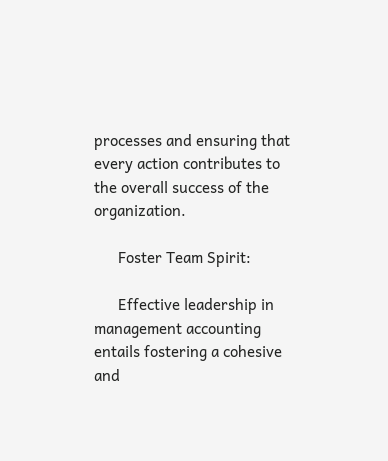processes and ensuring that every action contributes to the overall success of the organization.

      Foster Team Spirit:

      Effective leadership in management accounting entails fostering a cohesive and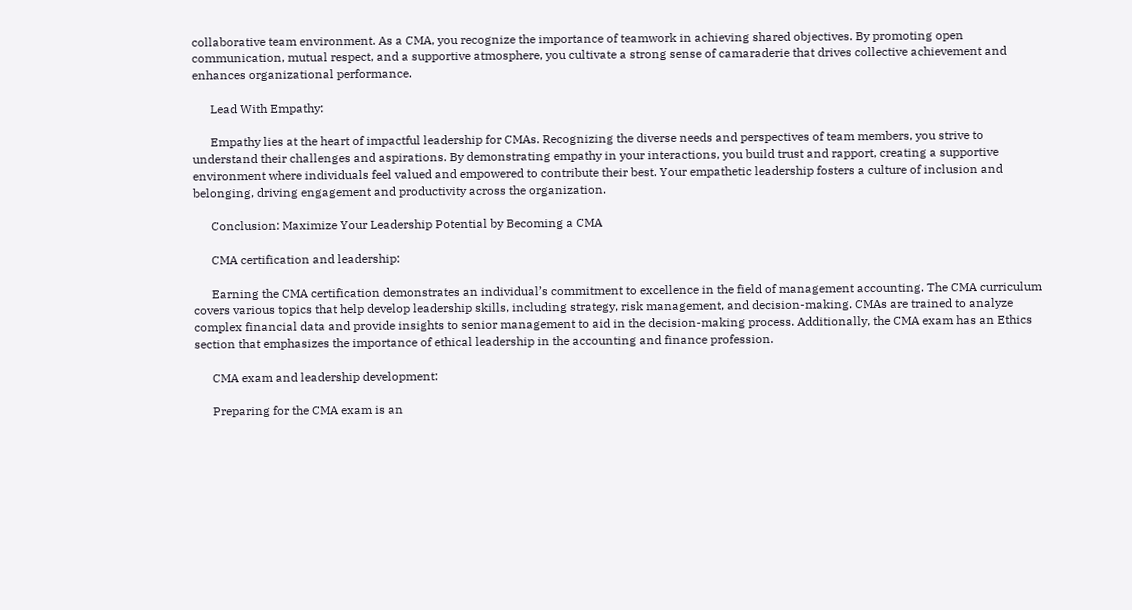collaborative team environment. As a CMA, you recognize the importance of teamwork in achieving shared objectives. By promoting open communication, mutual respect, and a supportive atmosphere, you cultivate a strong sense of camaraderie that drives collective achievement and enhances organizational performance.

      Lead With Empathy:

      Empathy lies at the heart of impactful leadership for CMAs. Recognizing the diverse needs and perspectives of team members, you strive to understand their challenges and aspirations. By demonstrating empathy in your interactions, you build trust and rapport, creating a supportive environment where individuals feel valued and empowered to contribute their best. Your empathetic leadership fosters a culture of inclusion and belonging, driving engagement and productivity across the organization.

      Conclusion: Maximize Your Leadership Potential by Becoming a CMA

      CMA certification and leadership:

      Earning the CMA certification demonstrates an individual’s commitment to excellence in the field of management accounting. The CMA curriculum covers various topics that help develop leadership skills, including strategy, risk management, and decision-making. CMAs are trained to analyze complex financial data and provide insights to senior management to aid in the decision-making process. Additionally, the CMA exam has an Ethics section that emphasizes the importance of ethical leadership in the accounting and finance profession.

      CMA exam and leadership development:

      Preparing for the CMA exam is an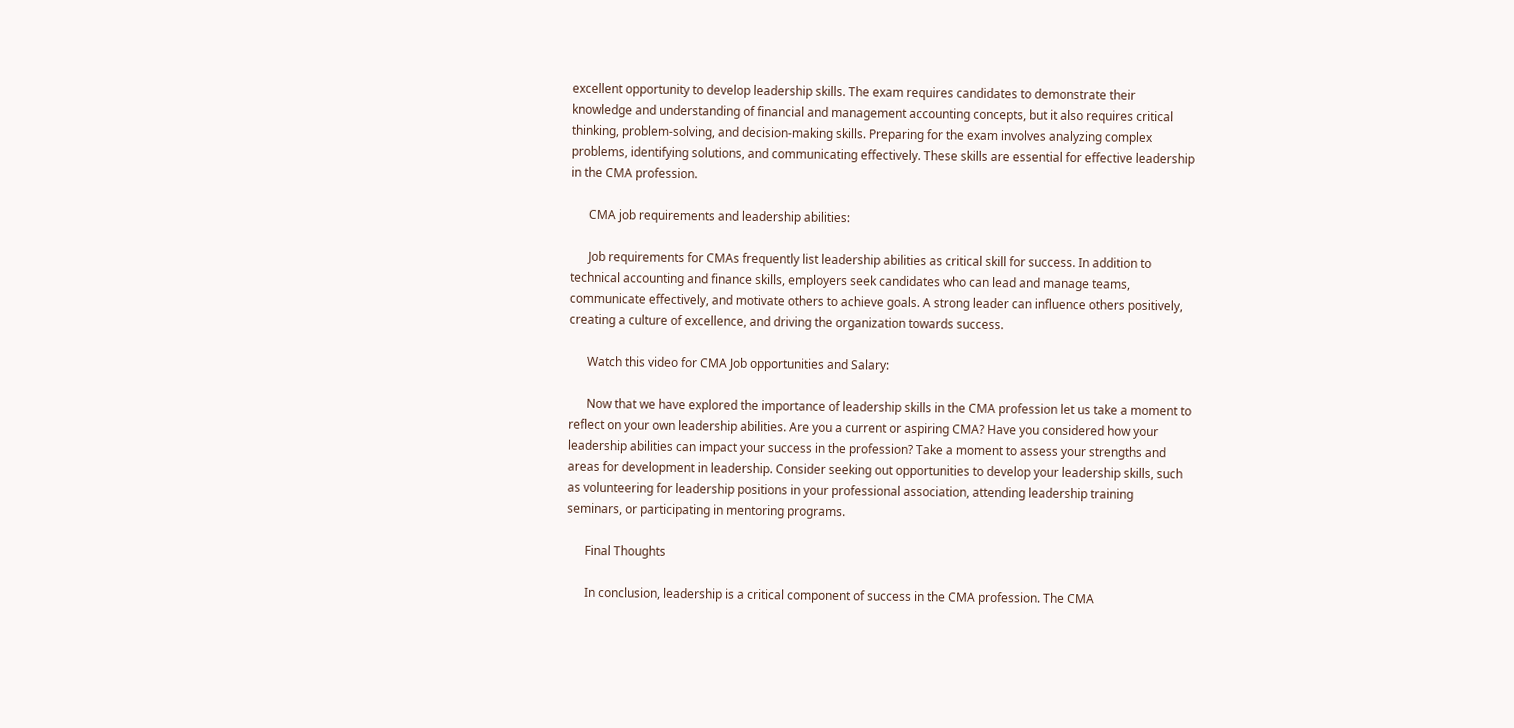excellent opportunity to develop leadership skills. The exam requires candidates to demonstrate their knowledge and understanding of financial and management accounting concepts, but it also requires critical thinking, problem-solving, and decision-making skills. Preparing for the exam involves analyzing complex problems, identifying solutions, and communicating effectively. These skills are essential for effective leadership in the CMA profession.

      CMA job requirements and leadership abilities:

      Job requirements for CMAs frequently list leadership abilities as critical skill for success. In addition to technical accounting and finance skills, employers seek candidates who can lead and manage teams, communicate effectively, and motivate others to achieve goals. A strong leader can influence others positively, creating a culture of excellence, and driving the organization towards success.

      Watch this video for CMA Job opportunities and Salary:

      Now that we have explored the importance of leadership skills in the CMA profession let us take a moment to reflect on your own leadership abilities. Are you a current or aspiring CMA? Have you considered how your leadership abilities can impact your success in the profession? Take a moment to assess your strengths and areas for development in leadership. Consider seeking out opportunities to develop your leadership skills, such as volunteering for leadership positions in your professional association, attending leadership training seminars, or participating in mentoring programs.

      Final Thoughts

      In conclusion, leadership is a critical component of success in the CMA profession. The CMA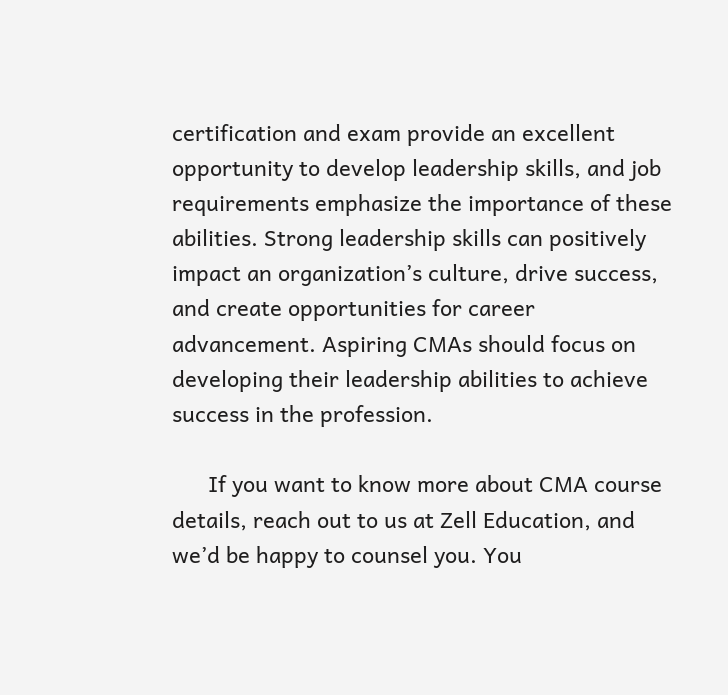certification and exam provide an excellent opportunity to develop leadership skills, and job requirements emphasize the importance of these abilities. Strong leadership skills can positively impact an organization’s culture, drive success, and create opportunities for career advancement. Aspiring CMAs should focus on developing their leadership abilities to achieve success in the profession.

      If you want to know more about CMA course details, reach out to us at Zell Education, and we’d be happy to counsel you. You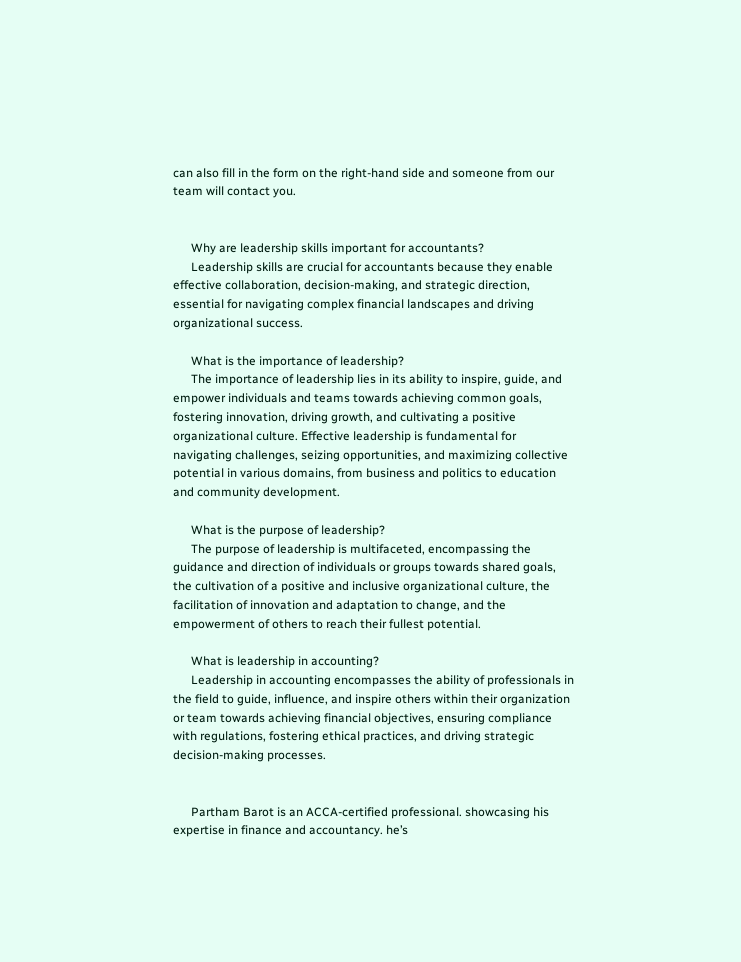can also fill in the form on the right-hand side and someone from our team will contact you.


      Why are leadership skills important for accountants?
      Leadership skills are crucial for accountants because they enable effective collaboration, decision-making, and strategic direction, essential for navigating complex financial landscapes and driving organizational success.

      What is the importance of leadership?
      The importance of leadership lies in its ability to inspire, guide, and empower individuals and teams towards achieving common goals, fostering innovation, driving growth, and cultivating a positive organizational culture. Effective leadership is fundamental for navigating challenges, seizing opportunities, and maximizing collective potential in various domains, from business and politics to education and community development.

      What is the purpose of leadership?
      The purpose of leadership is multifaceted, encompassing the guidance and direction of individuals or groups towards shared goals, the cultivation of a positive and inclusive organizational culture, the facilitation of innovation and adaptation to change, and the empowerment of others to reach their fullest potential.

      What is leadership in accounting?
      Leadership in accounting encompasses the ability of professionals in the field to guide, influence, and inspire others within their organization or team towards achieving financial objectives, ensuring compliance with regulations, fostering ethical practices, and driving strategic decision-making processes.


      Partham Barot is an ACCA-certified professional. showcasing his expertise in finance and accountancy. he’s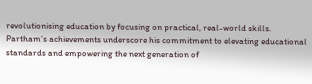revolutionising education by focusing on practical, real-world skills. Partham’s achievements underscore his commitment to elevating educational standards and empowering the next generation of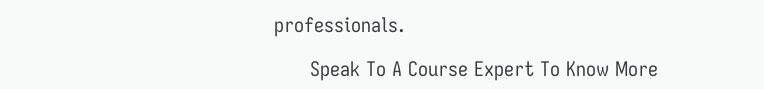professionals.

      Speak To A Course Expert To Know More